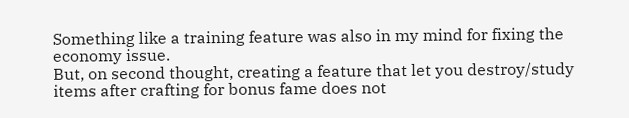Something like a training feature was also in my mind for fixing the economy issue.
But, on second thought, creating a feature that let you destroy/study items after crafting for bonus fame does not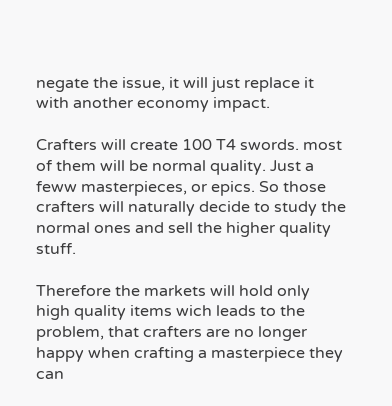negate the issue, it will just replace it with another economy impact.

Crafters will create 100 T4 swords. most of them will be normal quality. Just a feww masterpieces, or epics. So those crafters will naturally decide to study the normal ones and sell the higher quality stuff.

Therefore the markets will hold only high quality items wich leads to the problem, that crafters are no longer happy when crafting a masterpiece they can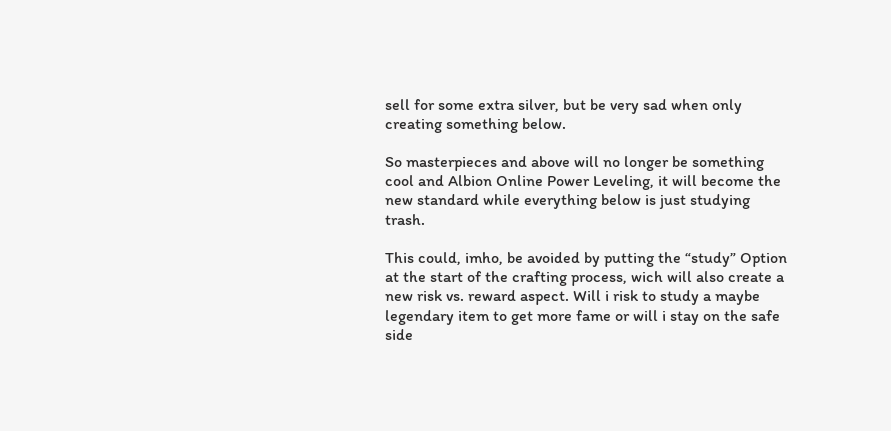sell for some extra silver, but be very sad when only creating something below.

So masterpieces and above will no longer be something cool and Albion Online Power Leveling, it will become the new standard while everything below is just studying trash.

This could, imho, be avoided by putting the “study” Option at the start of the crafting process, wich will also create a new risk vs. reward aspect. Will i risk to study a maybe legendary item to get more fame or will i stay on the safe side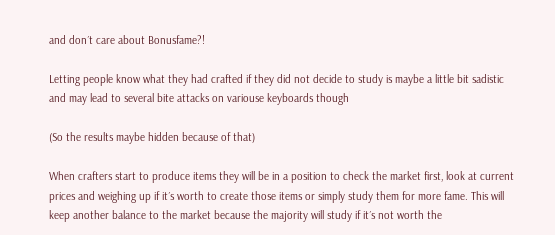and don´t care about Bonusfame?!

Letting people know what they had crafted if they did not decide to study is maybe a little bit sadistic and may lead to several bite attacks on variouse keyboards though

(So the results maybe hidden because of that)

When crafters start to produce items they will be in a position to check the market first, look at current prices and weighing up if it´s worth to create those items or simply study them for more fame. This will keep another balance to the market because the majority will study if it´s not worth the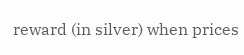reward (in silver) when prices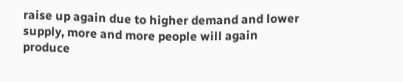raise up again due to higher demand and lower supply, more and more people will again produce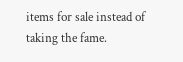items for sale instead of taking the fame.